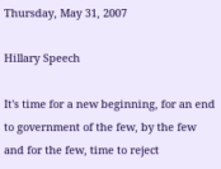Thursday, May 31, 2007

Hillary Speech

It's time for a new beginning, for an end to government of the few, by the few and for the few, time to reject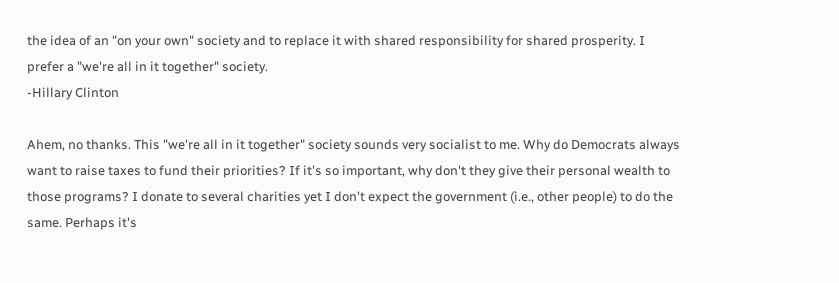the idea of an "on your own" society and to replace it with shared responsibility for shared prosperity. I prefer a "we're all in it together" society.
-Hillary Clinton

Ahem, no thanks. This "we're all in it together" society sounds very socialist to me. Why do Democrats always want to raise taxes to fund their priorities? If it's so important, why don't they give their personal wealth to those programs? I donate to several charities yet I don't expect the government (i.e., other people) to do the same. Perhaps it's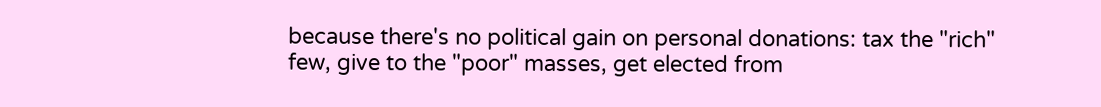because there's no political gain on personal donations: tax the "rich" few, give to the "poor" masses, get elected from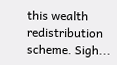this wealth redistribution scheme. Sigh...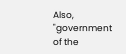Also, "government of the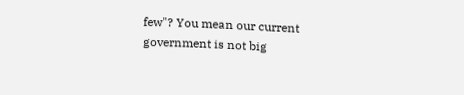few"? You mean our current government is not big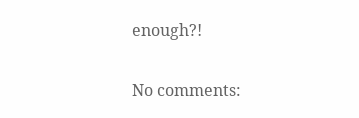enough?!

No comments: